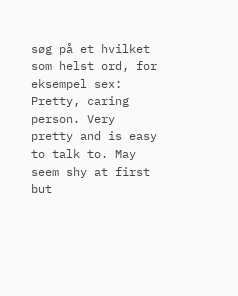søg på et hvilket som helst ord, for eksempel sex:
Pretty, caring person. Very pretty and is easy to talk to. May seem shy at first but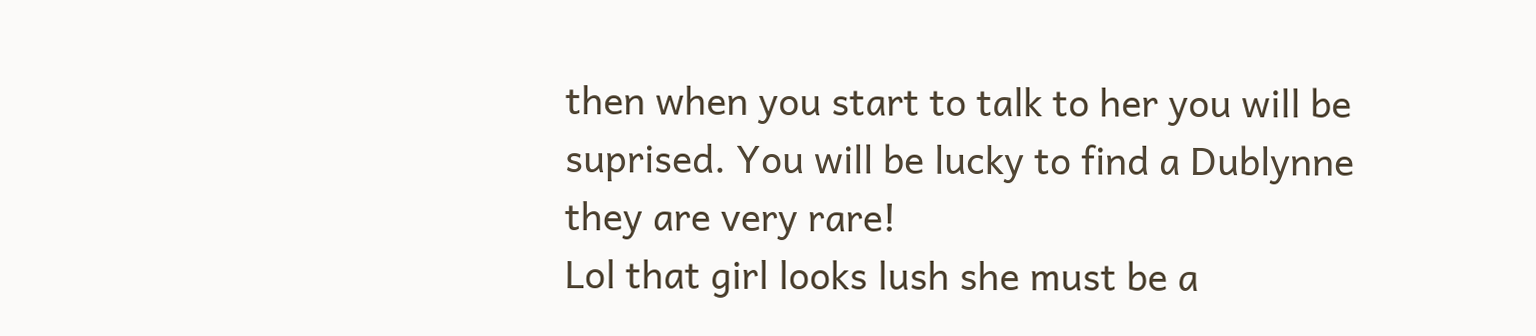then when you start to talk to her you will be suprised. You will be lucky to find a Dublynne they are very rare!
Lol that girl looks lush she must be a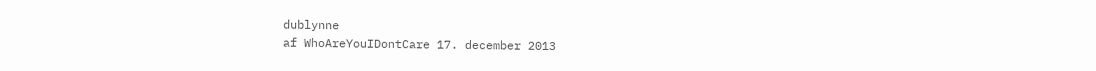dublynne
af WhoAreYouIDontCare 17. december 2013